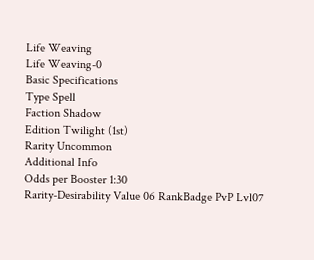Life Weaving
Life Weaving-0
Basic Specifications
Type Spell
Faction Shadow
Edition Twilight (1st)
Rarity Uncommon
Additional Info
Odds per Booster 1:30
Rarity-Desirability Value 06 RankBadge PvP Lvl07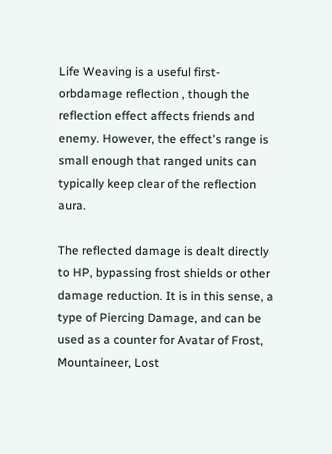Life Weaving is a useful first-orbdamage reflection , though the reflection effect affects friends and enemy. However, the effect's range is small enough that ranged units can typically keep clear of the reflection aura.

The reflected damage is dealt directly to HP, bypassing frost shields or other damage reduction. It is in this sense, a type of Piercing Damage, and can be used as a counter for Avatar of Frost, Mountaineer, Lost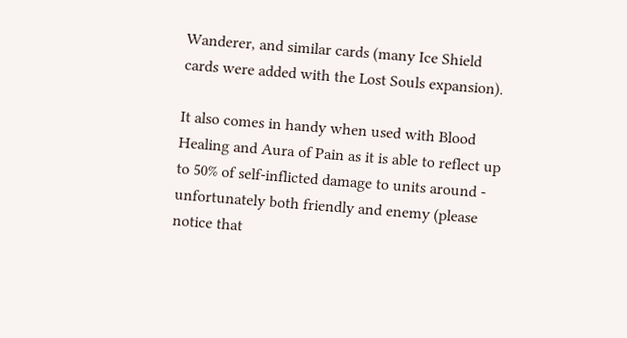Wanderer, and similar cards (many Ice Shield cards were added with the Lost Souls expansion).

It also comes in handy when used with Blood Healing and Aura of Pain as it is able to reflect up to 50% of self-inflicted damage to units around - unfortunately both friendly and enemy (please notice that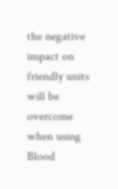the negative impact on friendly units will be overcome when using Blood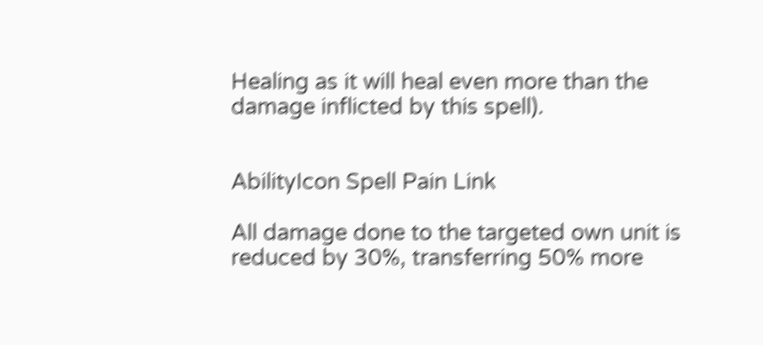Healing as it will heal even more than the damage inflicted by this spell).


AbilityIcon Spell Pain Link

All damage done to the targeted own unit is reduced by 30%, transferring 50% more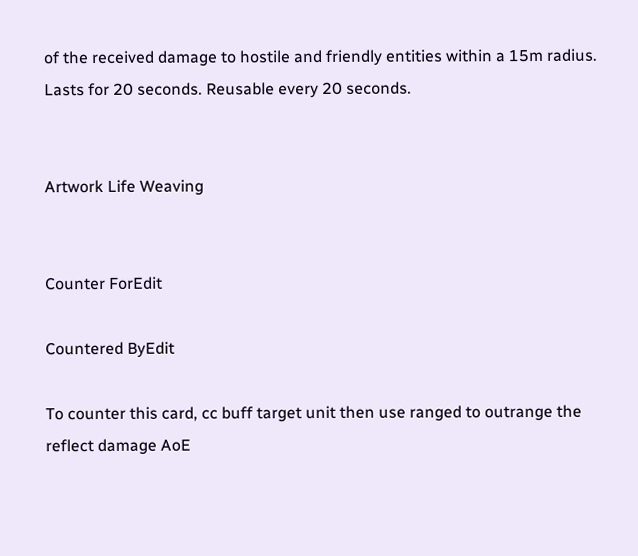of the received damage to hostile and friendly entities within a 15m radius. Lasts for 20 seconds. Reusable every 20 seconds.


Artwork Life Weaving


Counter ForEdit

Countered ByEdit

To counter this card, cc buff target unit then use ranged to outrange the reflect damage AoE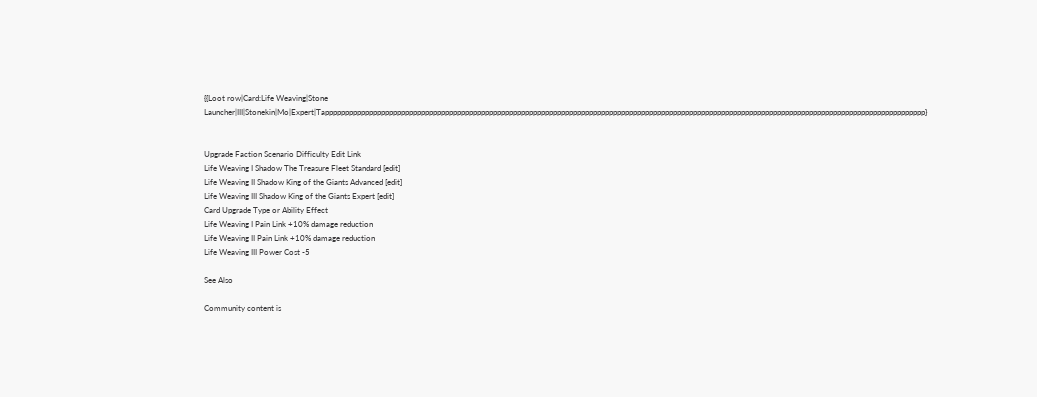{{Loot row|Card:Life Weaving|Stone Launcher|III|Stonekin|Mo|Expert|Tapppppppppppppppppppppppppppppppppppppppppppppppppppppppppppppppppppppppppppppppppppppppppppppppppppppppppppppppppppppppppppppppppppppppppppppppppppppp}


Upgrade Faction Scenario Difficulty Edit Link
Life Weaving I Shadow The Treasure Fleet Standard [edit]
Life Weaving II Shadow King of the Giants Advanced [edit]
Life Weaving III Shadow King of the Giants Expert [edit]
Card Upgrade Type or Ability Effect
Life Weaving I Pain Link +10% damage reduction
Life Weaving II Pain Link +10% damage reduction
Life Weaving III Power Cost -5

See Also

Community content is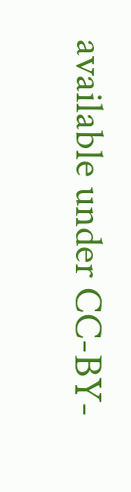available under CC-BY-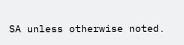SA unless otherwise noted.